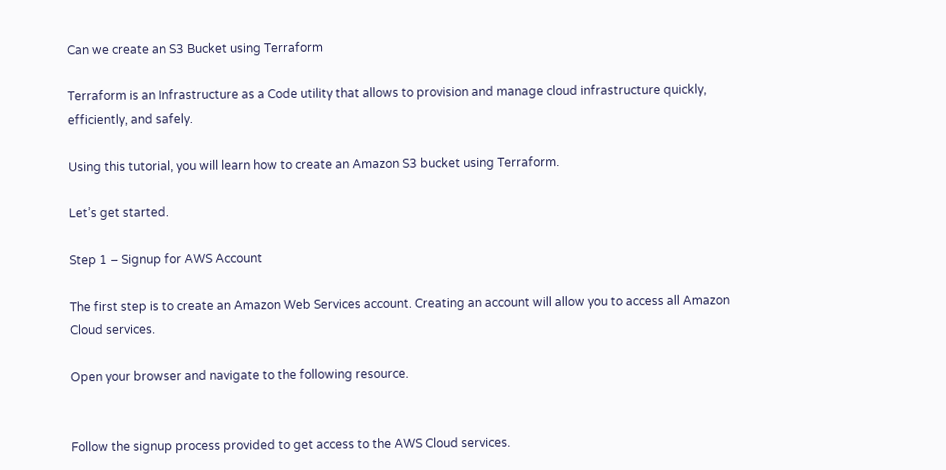Can we create an S3 Bucket using Terraform

Terraform is an Infrastructure as a Code utility that allows to provision and manage cloud infrastructure quickly, efficiently, and safely.

Using this tutorial, you will learn how to create an Amazon S3 bucket using Terraform.

Let’s get started.

Step 1 – Signup for AWS Account

The first step is to create an Amazon Web Services account. Creating an account will allow you to access all Amazon Cloud services.

Open your browser and navigate to the following resource.


Follow the signup process provided to get access to the AWS Cloud services.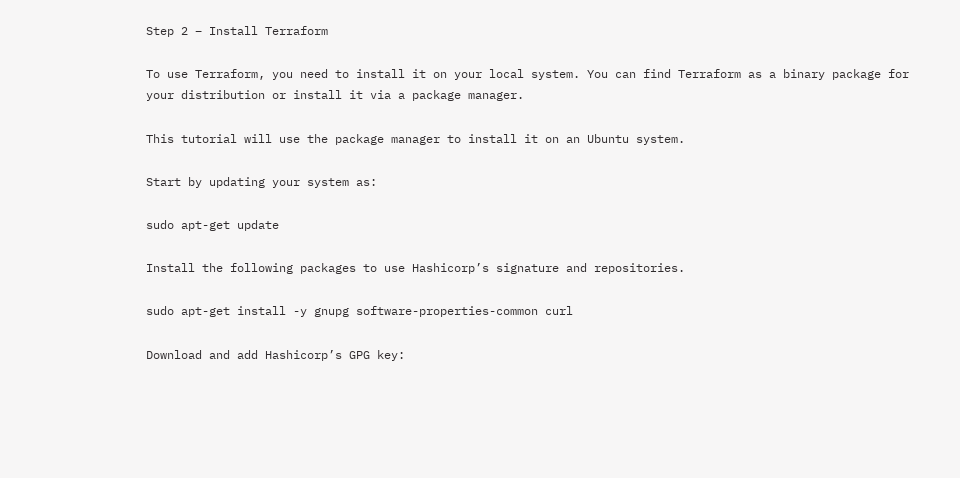Step 2 – Install Terraform

To use Terraform, you need to install it on your local system. You can find Terraform as a binary package for your distribution or install it via a package manager.

This tutorial will use the package manager to install it on an Ubuntu system.

Start by updating your system as:

sudo apt-get update

Install the following packages to use Hashicorp’s signature and repositories.

sudo apt-get install -y gnupg software-properties-common curl

Download and add Hashicorp’s GPG key: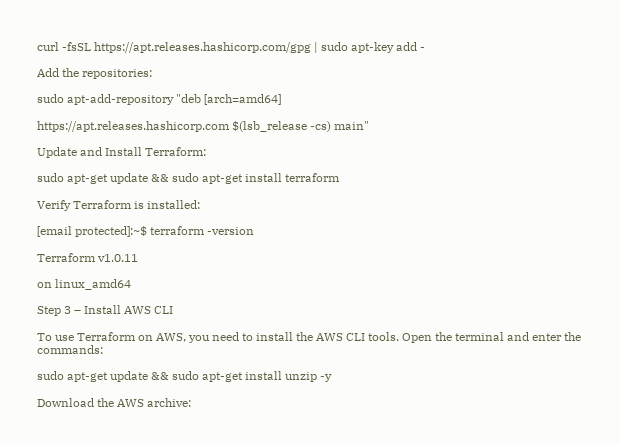curl -fsSL https://apt.releases.hashicorp.com/gpg | sudo apt-key add -

Add the repositories:

sudo apt-add-repository "deb [arch=amd64]

https://apt.releases.hashicorp.com $(lsb_release -cs) main"

Update and Install Terraform:

sudo apt-get update && sudo apt-get install terraform

Verify Terraform is installed:

[email protected]:~$ terraform -version

Terraform v1.0.11

on linux_amd64

Step 3 – Install AWS CLI

To use Terraform on AWS, you need to install the AWS CLI tools. Open the terminal and enter the commands:

sudo apt-get update && sudo apt-get install unzip -y

Download the AWS archive: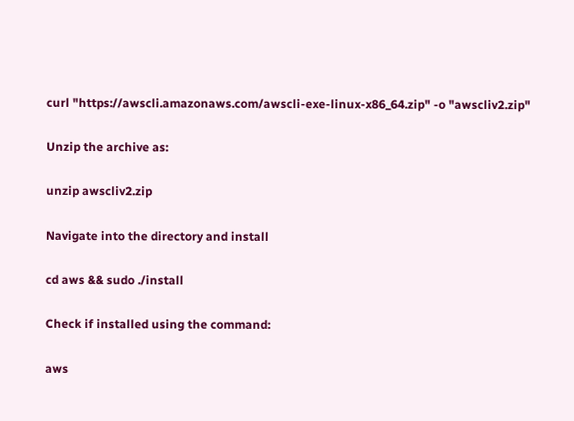curl "https://awscli.amazonaws.com/awscli-exe-linux-x86_64.zip" -o "awscliv2.zip"

Unzip the archive as:

unzip awscliv2.zip

Navigate into the directory and install

cd aws && sudo ./install

Check if installed using the command:

aws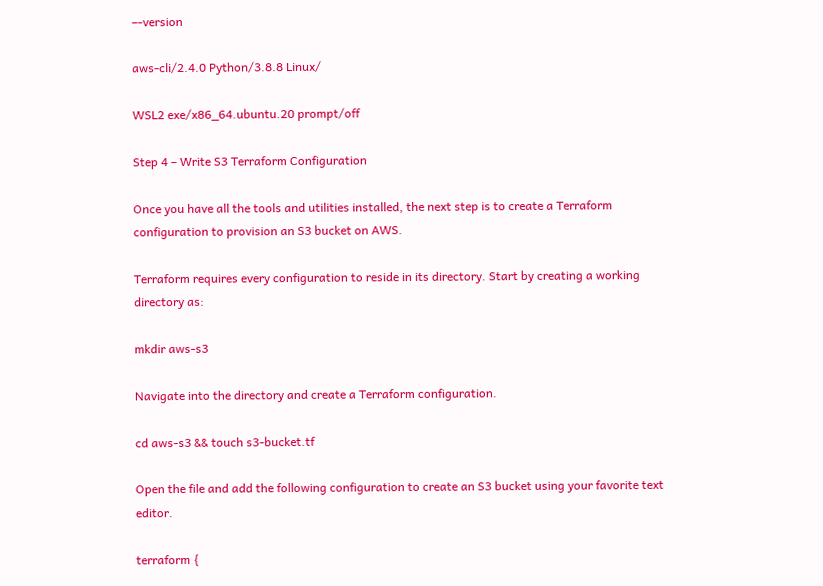–-version

aws-cli/2.4.0 Python/3.8.8 Linux/

WSL2 exe/x86_64.ubuntu.20 prompt/off

Step 4 – Write S3 Terraform Configuration

Once you have all the tools and utilities installed, the next step is to create a Terraform configuration to provision an S3 bucket on AWS.

Terraform requires every configuration to reside in its directory. Start by creating a working directory as:

mkdir aws-s3

Navigate into the directory and create a Terraform configuration.

cd aws-s3 && touch s3-bucket.tf

Open the file and add the following configuration to create an S3 bucket using your favorite text editor.

terraform {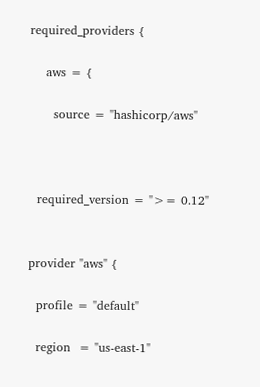required_providers {

    aws = {

      source = "hashicorp/aws"



  required_version = ">= 0.12"


provider "aws" {

  profile = "default"

  region  = "us-east-1"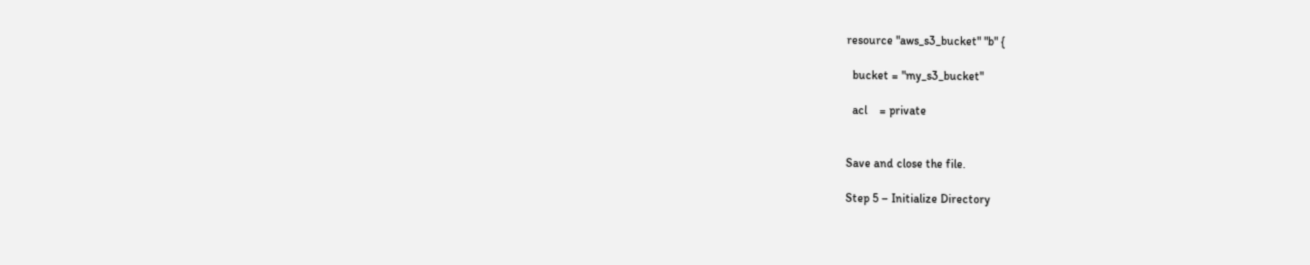resource "aws_s3_bucket" "b" {

  bucket = "my_s3_bucket"

  acl    = private


Save and close the file.

Step 5 – Initialize Directory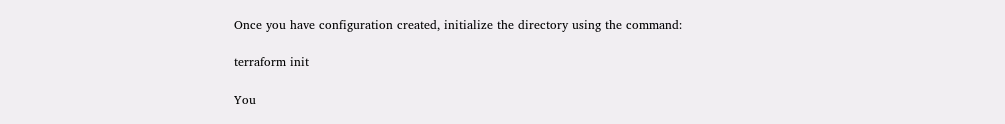Once you have configuration created, initialize the directory using the command:

terraform init

You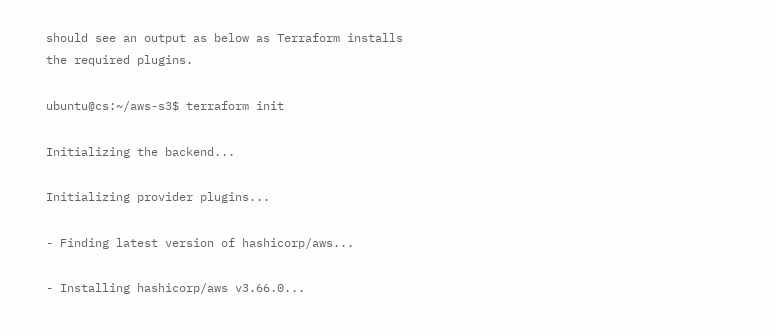should see an output as below as Terraform installs the required plugins.

ubuntu@cs:~/aws-s3$ terraform init

Initializing the backend...

Initializing provider plugins...

- Finding latest version of hashicorp/aws...

- Installing hashicorp/aws v3.66.0...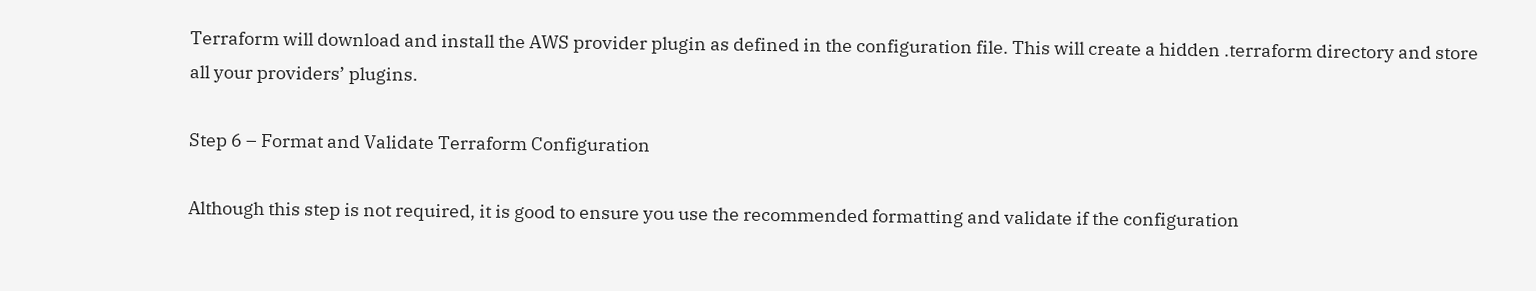Terraform will download and install the AWS provider plugin as defined in the configuration file. This will create a hidden .terraform directory and store all your providers’ plugins.

Step 6 – Format and Validate Terraform Configuration

Although this step is not required, it is good to ensure you use the recommended formatting and validate if the configuration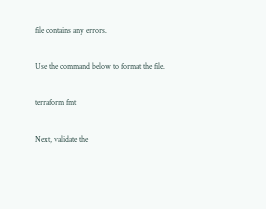file contains any errors.

Use the command below to format the file.

terraform fmt

Next, validate the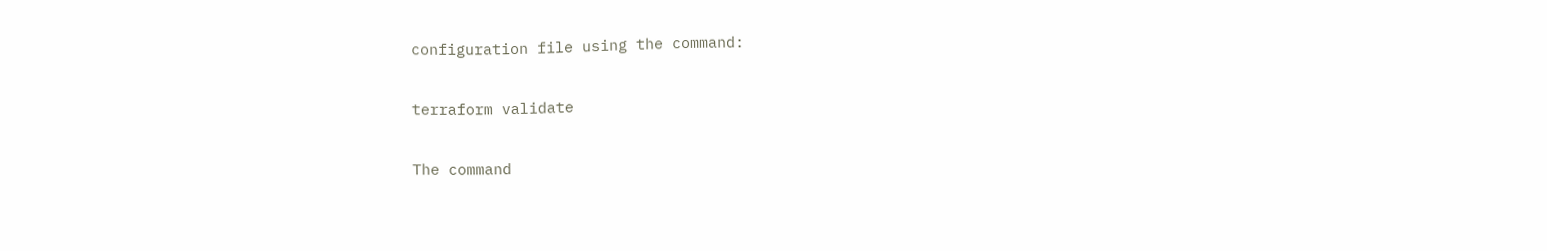configuration file using the command:

terraform validate

The command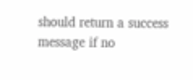should return a success message if no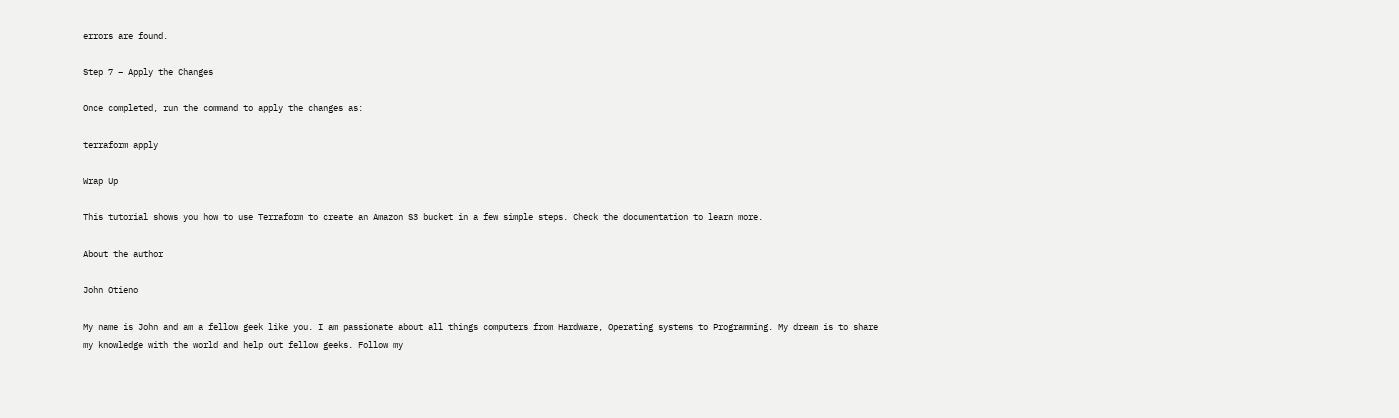errors are found.

Step 7 – Apply the Changes

Once completed, run the command to apply the changes as:

terraform apply

Wrap Up

This tutorial shows you how to use Terraform to create an Amazon S3 bucket in a few simple steps. Check the documentation to learn more.

About the author

John Otieno

My name is John and am a fellow geek like you. I am passionate about all things computers from Hardware, Operating systems to Programming. My dream is to share my knowledge with the world and help out fellow geeks. Follow my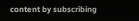content by subscribing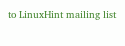to LinuxHint mailing list